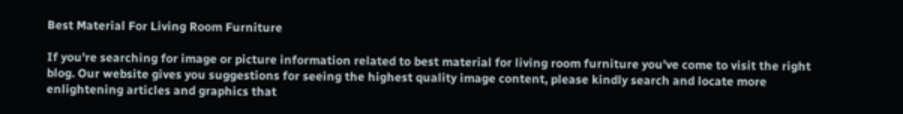Best Material For Living Room Furniture

If you're searching for image or picture information related to best material for living room furniture you've come to visit the right blog. Our website gives you suggestions for seeing the highest quality image content, please kindly search and locate more enlightening articles and graphics that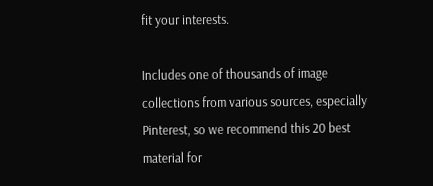fit your interests.

Includes one of thousands of image collections from various sources, especially Pinterest, so we recommend this 20 best material for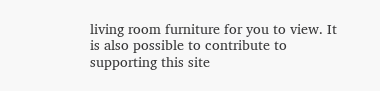living room furniture for you to view. It is also possible to contribute to supporting this site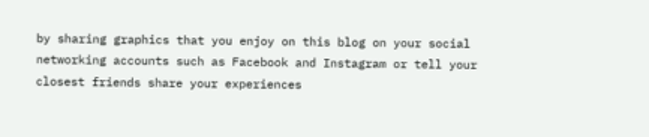by sharing graphics that you enjoy on this blog on your social networking accounts such as Facebook and Instagram or tell your closest friends share your experiences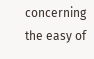concerning the easy of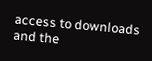access to downloads and the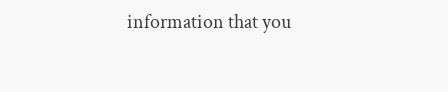information that you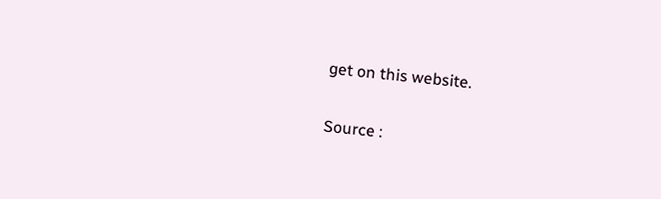get on this website.

Source :